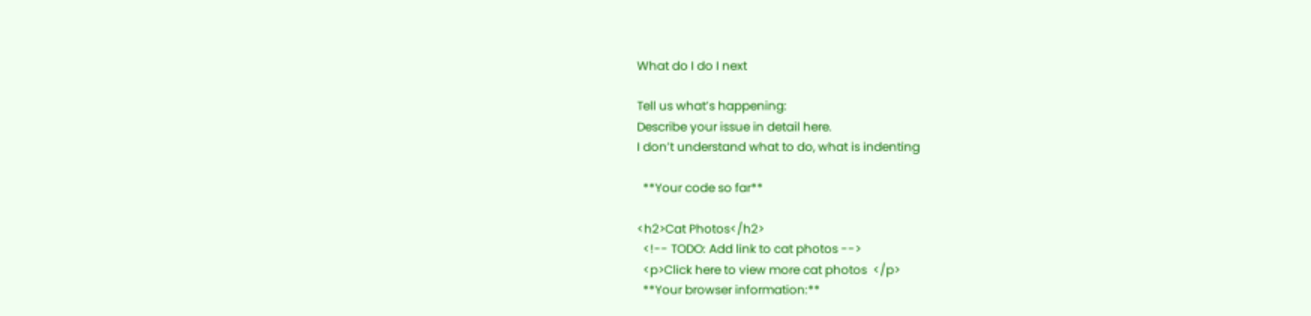What do I do I next

Tell us what’s happening:
Describe your issue in detail here.
I don’t understand what to do, what is indenting

  **Your code so far**

<h2>Cat Photos</h2>
  <!-- TODO: Add link to cat photos -->
  <p>Click here to view more cat photos  </p>
  **Your browser information:**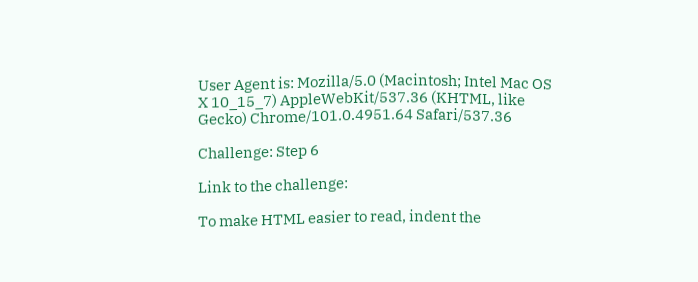User Agent is: Mozilla/5.0 (Macintosh; Intel Mac OS X 10_15_7) AppleWebKit/537.36 (KHTML, like Gecko) Chrome/101.0.4951.64 Safari/537.36

Challenge: Step 6

Link to the challenge:

To make HTML easier to read, indent the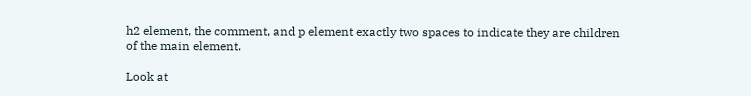h2 element, the comment, and p element exactly two spaces to indicate they are children of the main element.

Look at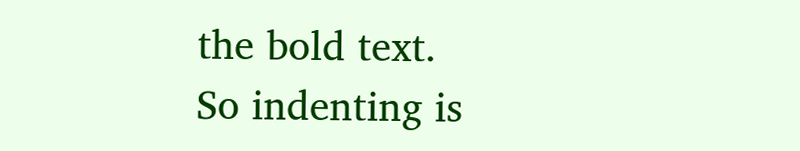the bold text.
So indenting is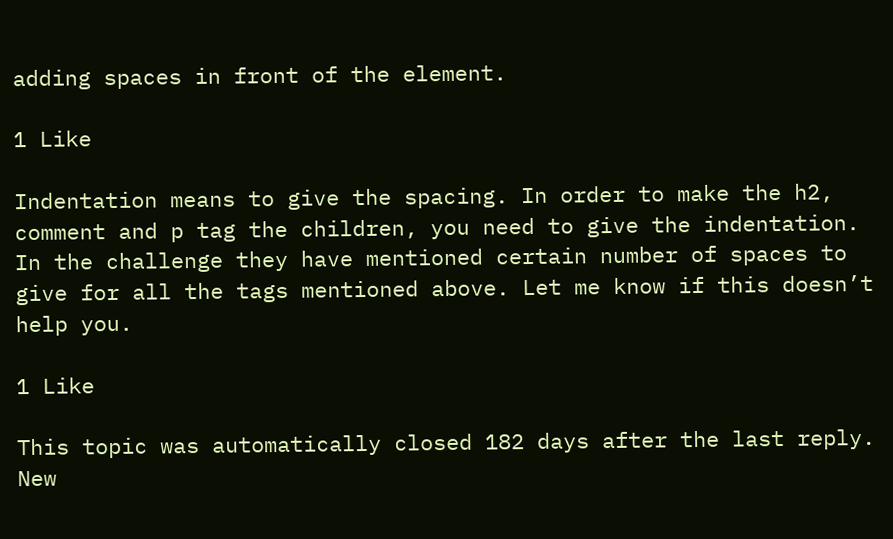adding spaces in front of the element.

1 Like

Indentation means to give the spacing. In order to make the h2, comment and p tag the children, you need to give the indentation. In the challenge they have mentioned certain number of spaces to give for all the tags mentioned above. Let me know if this doesn’t help you.

1 Like

This topic was automatically closed 182 days after the last reply. New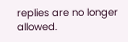replies are no longer allowed.